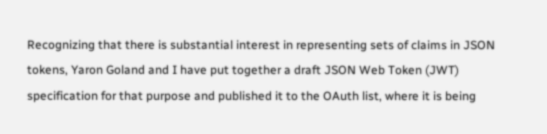Recognizing that there is substantial interest in representing sets of claims in JSON tokens, Yaron Goland and I have put together a draft JSON Web Token (JWT) specification for that purpose and published it to the OAuth list, where it is being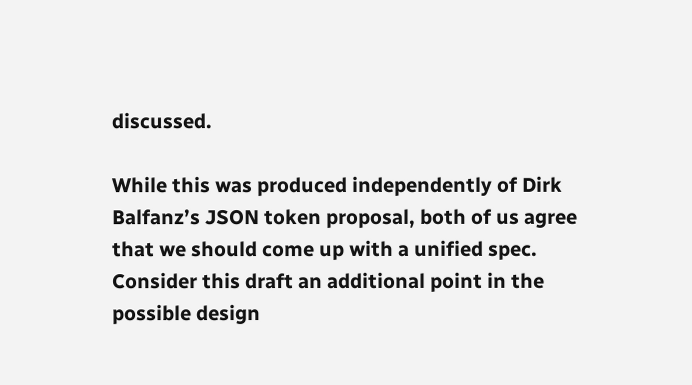discussed.

While this was produced independently of Dirk Balfanz’s JSON token proposal, both of us agree that we should come up with a unified spec. Consider this draft an additional point in the possible design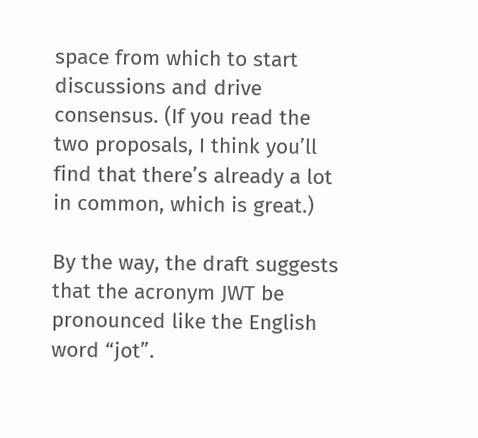space from which to start discussions and drive consensus. (If you read the two proposals, I think you’ll find that there’s already a lot in common, which is great.)

By the way, the draft suggests that the acronym JWT be pronounced like the English word “jot”.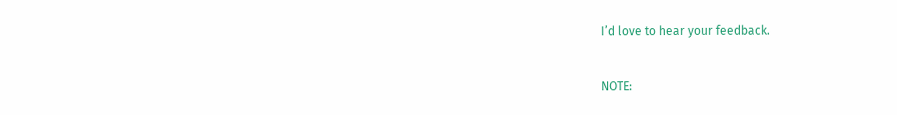I’d love to hear your feedback.


NOTE: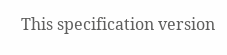This specification version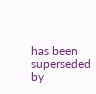has been superseded by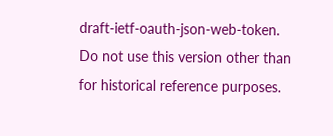draft-ietf-oauth-json-web-token. Do not use this version other than for historical reference purposes.